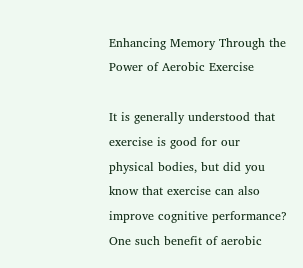Enhancing Memory Through the Power of Aerobic Exercise

It is generally understood that exercise is good for our physical bodies, but did you know that exercise can also improve cognitive performance? One such benefit of aerobic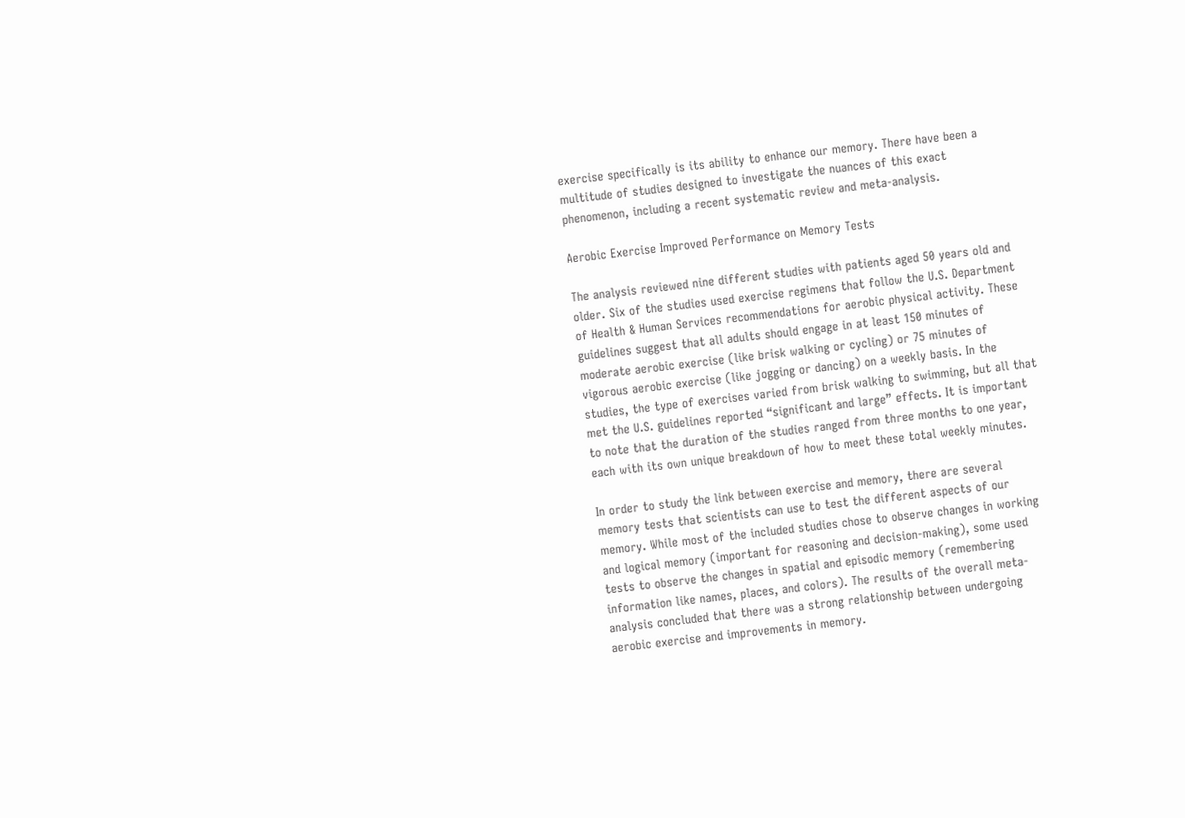exercise specifically is its ability to enhance our memory. There have been a multitude of studies designed to investigate the nuances of this exact phenomenon, including a recent systematic review and meta-analysis.

Aerobic Exercise Improved Performance on Memory Tests

The analysis reviewed nine different studies with patients aged 50 years old and older. Six of the studies used exercise regimens that follow the U.S. Department of Health & Human Services recommendations for aerobic physical activity. These guidelines suggest that all adults should engage in at least 150 minutes of moderate aerobic exercise (like brisk walking or cycling) or 75 minutes of vigorous aerobic exercise (like jogging or dancing) on a weekly basis. In the studies, the type of exercises varied from brisk walking to swimming, but all that met the U.S. guidelines reported “significant and large” effects. It is important to note that the duration of the studies ranged from three months to one year, each with its own unique breakdown of how to meet these total weekly minutes.

In order to study the link between exercise and memory, there are several  memory tests that scientists can use to test the different aspects of our memory. While most of the included studies chose to observe changes in working and logical memory (important for reasoning and decision-making), some used tests to observe the changes in spatial and episodic memory (remembering information like names, places, and colors). The results of the overall meta-analysis concluded that there was a strong relationship between undergoing aerobic exercise and improvements in memory.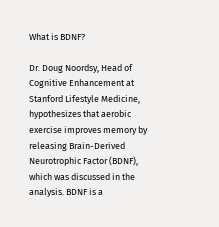What is BDNF?

Dr. Doug Noordsy, Head of Cognitive Enhancement at Stanford Lifestyle Medicine, hypothesizes that aerobic exercise improves memory by releasing Brain-Derived Neurotrophic Factor (BDNF), which was discussed in the analysis. BDNF is a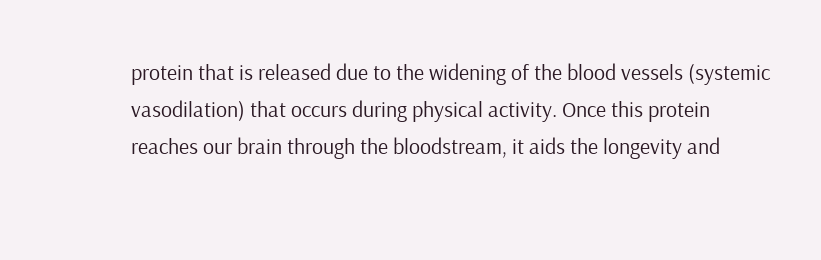protein that is released due to the widening of the blood vessels (systemic vasodilation) that occurs during physical activity. Once this protein reaches our brain through the bloodstream, it aids the longevity and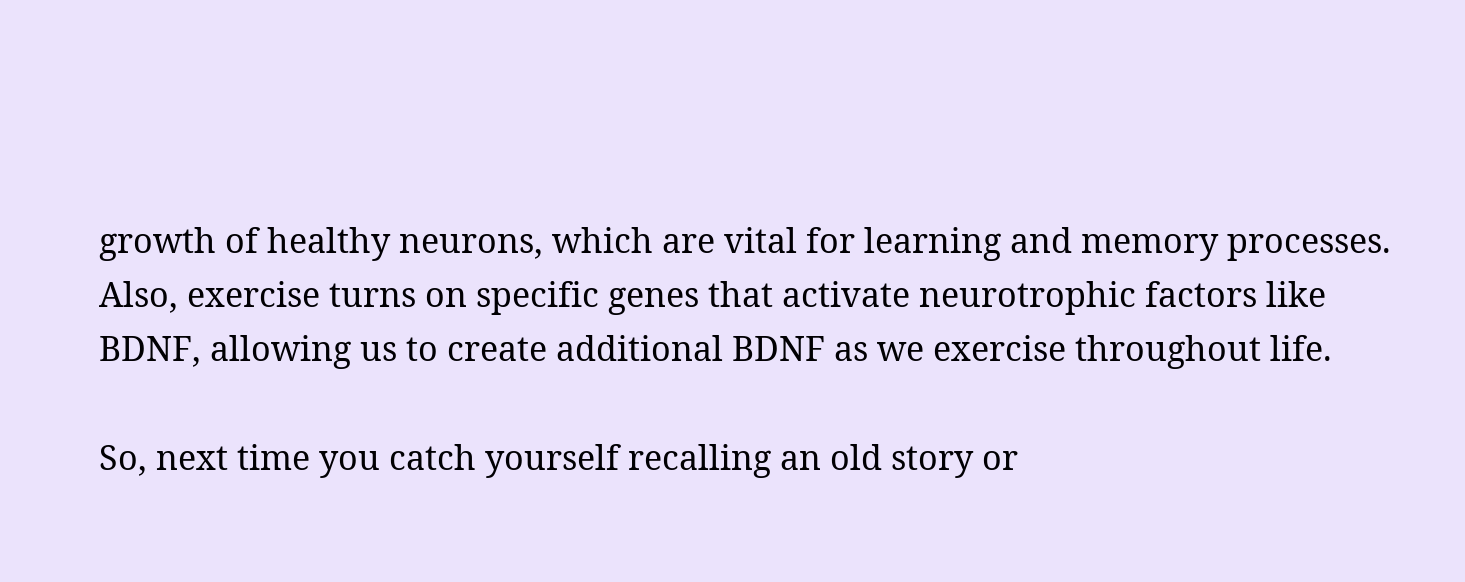growth of healthy neurons, which are vital for learning and memory processes. Also, exercise turns on specific genes that activate neurotrophic factors like BDNF, allowing us to create additional BDNF as we exercise throughout life.

So, next time you catch yourself recalling an old story or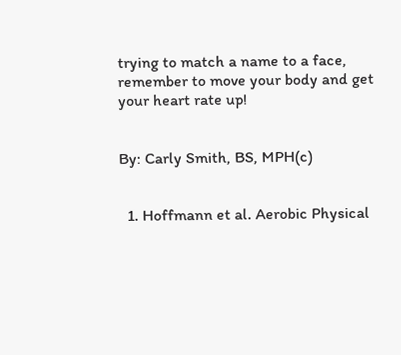trying to match a name to a face, remember to move your body and get your heart rate up!


By: Carly Smith, BS, MPH(c)


  1. Hoffmann et al. Aerobic Physical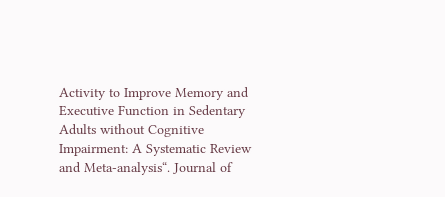Activity to Improve Memory and Executive Function in Sedentary Adults without Cognitive Impairment: A Systematic Review and Meta-analysis“. Journal of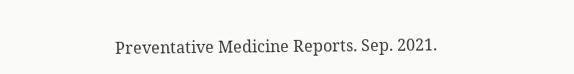Preventative Medicine Reports. Sep. 2021.